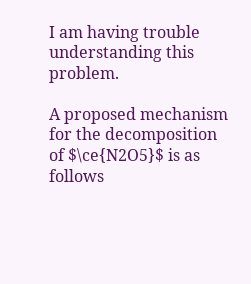I am having trouble understanding this problem.

A proposed mechanism for the decomposition of $\ce{N2O5}$ is as follows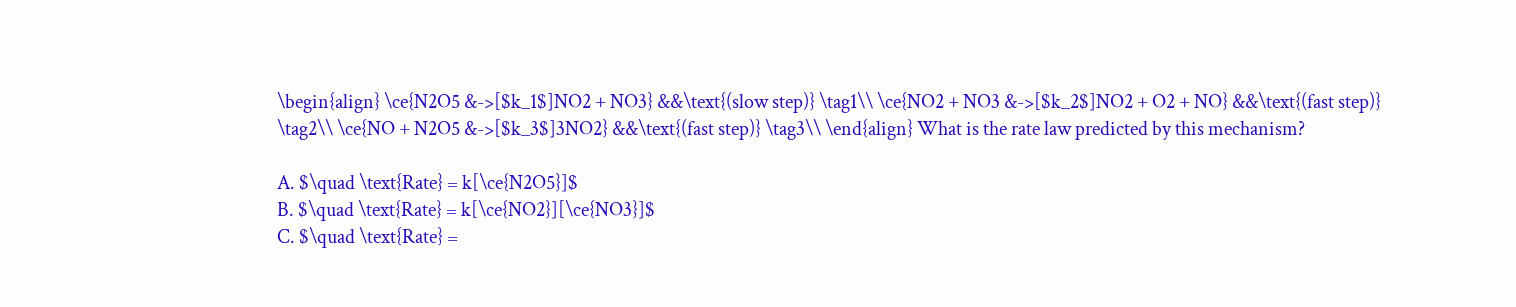\begin{align} \ce{N2O5 &->[$k_1$]NO2 + NO3} &&\text{(slow step)} \tag1\\ \ce{NO2 + NO3 &->[$k_2$]NO2 + O2 + NO} &&\text{(fast step)} \tag2\\ \ce{NO + N2O5 &->[$k_3$]3NO2} &&\text{(fast step)} \tag3\\ \end{align} What is the rate law predicted by this mechanism?

A. $\quad \text{Rate} = k[\ce{N2O5}]$
B. $\quad \text{Rate} = k[\ce{NO2}][\ce{NO3}]$
C. $\quad \text{Rate} =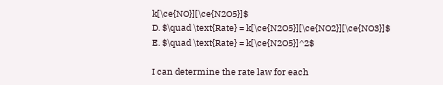k[\ce{NO}][\ce{N2O5}]$
D. $\quad \text{Rate} = k[\ce{N2O5}][\ce{NO2}][\ce{NO3}]$
E. $\quad \text{Rate} = k[\ce{N2O5}]^2$

I can determine the rate law for each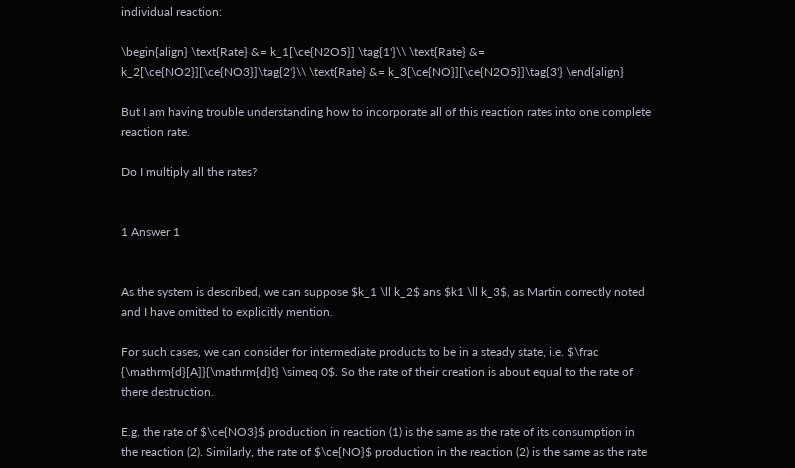individual reaction:

\begin{align} \text{Rate} &= k_1[\ce{N2O5}] \tag{1'}\\ \text{Rate} &= k_2[\ce{NO2}][\ce{NO3}]\tag{2'}\\ \text{Rate} &= k_3[\ce{NO}][\ce{N2O5}]\tag{3'} \end{align}

But I am having trouble understanding how to incorporate all of this reaction rates into one complete reaction rate.

Do I multiply all the rates?


1 Answer 1


As the system is described, we can suppose $k_1 \ll k_2$ ans $k1 \ll k_3$, as Martin correctly noted and I have omitted to explicitly mention.

For such cases, we can consider for intermediate products to be in a steady state, i.e. $\frac {\mathrm{d}[A]}{\mathrm{d}t} \simeq 0$. So the rate of their creation is about equal to the rate of there destruction.

E.g. the rate of $\ce{NO3}$ production in reaction (1) is the same as the rate of its consumption in the reaction (2). Similarly, the rate of $\ce{NO}$ production in the reaction (2) is the same as the rate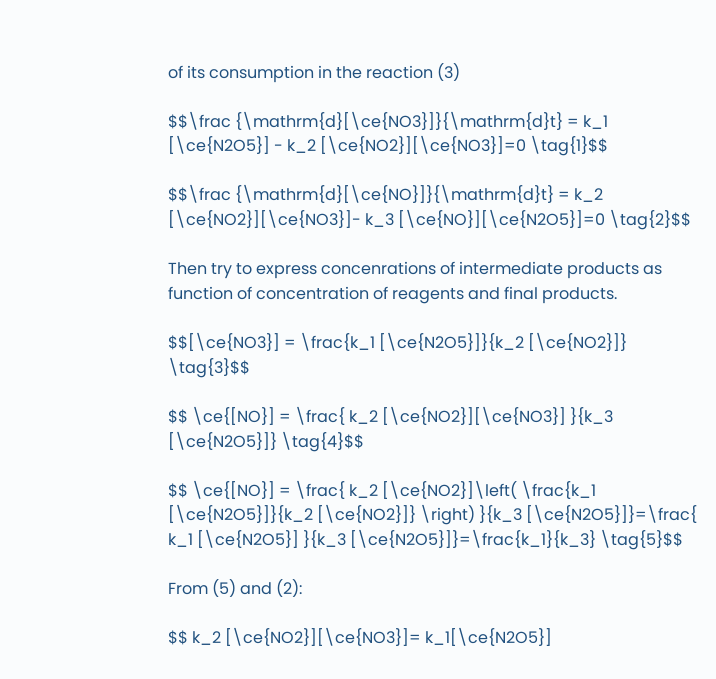of its consumption in the reaction (3)

$$\frac {\mathrm{d}[\ce{NO3}]}{\mathrm{d}t} = k_1 [\ce{N2O5}] - k_2 [\ce{NO2}][\ce{NO3}]=0 \tag{1}$$

$$\frac {\mathrm{d}[\ce{NO}]}{\mathrm{d}t} = k_2 [\ce{NO2}][\ce{NO3}]- k_3 [\ce{NO}][\ce{N2O5}]=0 \tag{2}$$

Then try to express concenrations of intermediate products as function of concentration of reagents and final products.

$$[\ce{NO3}] = \frac{k_1 [\ce{N2O5}]}{k_2 [\ce{NO2}]} \tag{3}$$

$$ \ce{[NO}] = \frac{ k_2 [\ce{NO2}][\ce{NO3}] }{k_3 [\ce{N2O5}]} \tag{4}$$

$$ \ce{[NO}] = \frac{ k_2 [\ce{NO2}]\left( \frac{k_1 [\ce{N2O5}]}{k_2 [\ce{NO2}]} \right) }{k_3 [\ce{N2O5}]}=\frac{ k_1 [\ce{N2O5}] }{k_3 [\ce{N2O5}]}=\frac{k_1}{k_3} \tag{5}$$

From (5) and (2):

$$ k_2 [\ce{NO2}][\ce{NO3}]= k_1[\ce{N2O5}]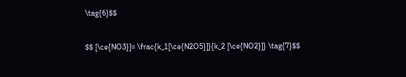\tag{6}$$

$$ [\ce{NO3}]= \frac{k_1[\ce{N2O5}]}{k_2 [\ce{NO2}]} \tag{7}$$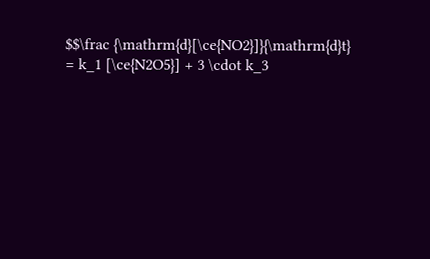$$\frac {\mathrm{d}[\ce{NO2}]}{\mathrm{d}t} = k_1 [\ce{N2O5}] + 3 \cdot k_3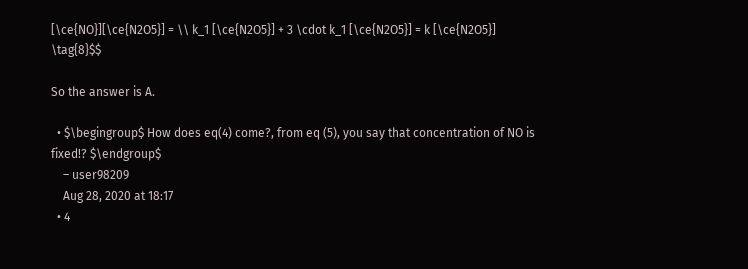[\ce{NO}][\ce{N2O5}] = \\ k_1 [\ce{N2O5}] + 3 \cdot k_1 [\ce{N2O5}] = k [\ce{N2O5}] \tag{8}$$

So the answer is A.

  • $\begingroup$ How does eq(4) come?, from eq (5), you say that concentration of NO is fixed!? $\endgroup$
    – user98209
    Aug 28, 2020 at 18:17
  • 4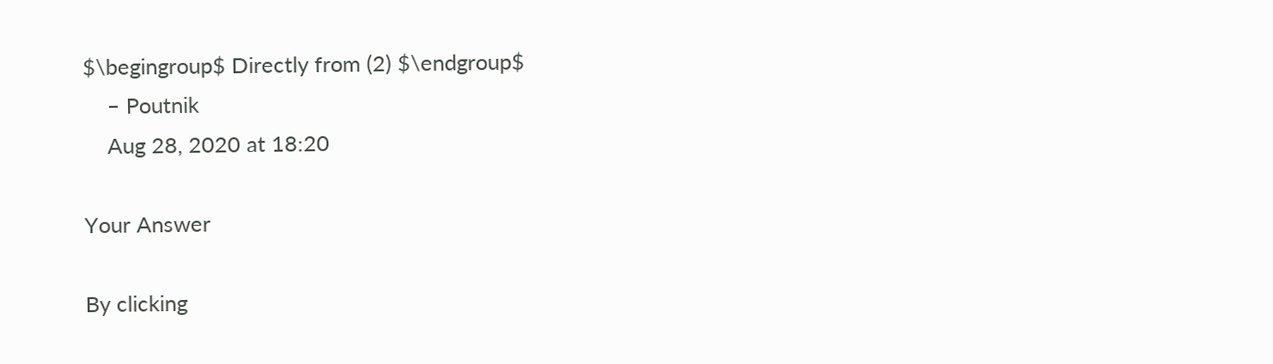$\begingroup$ Directly from (2) $\endgroup$
    – Poutnik
    Aug 28, 2020 at 18:20

Your Answer

By clicking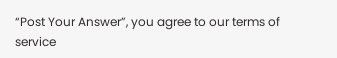“Post Your Answer”, you agree to our terms of service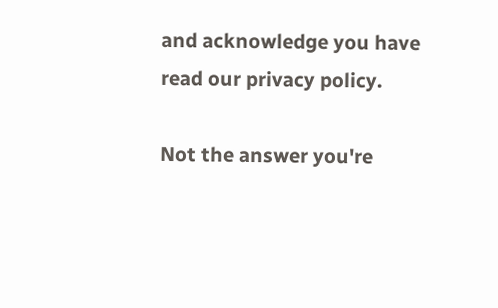and acknowledge you have read our privacy policy.

Not the answer you're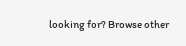looking for? Browse other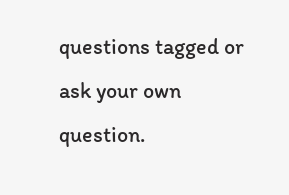questions tagged or ask your own question.